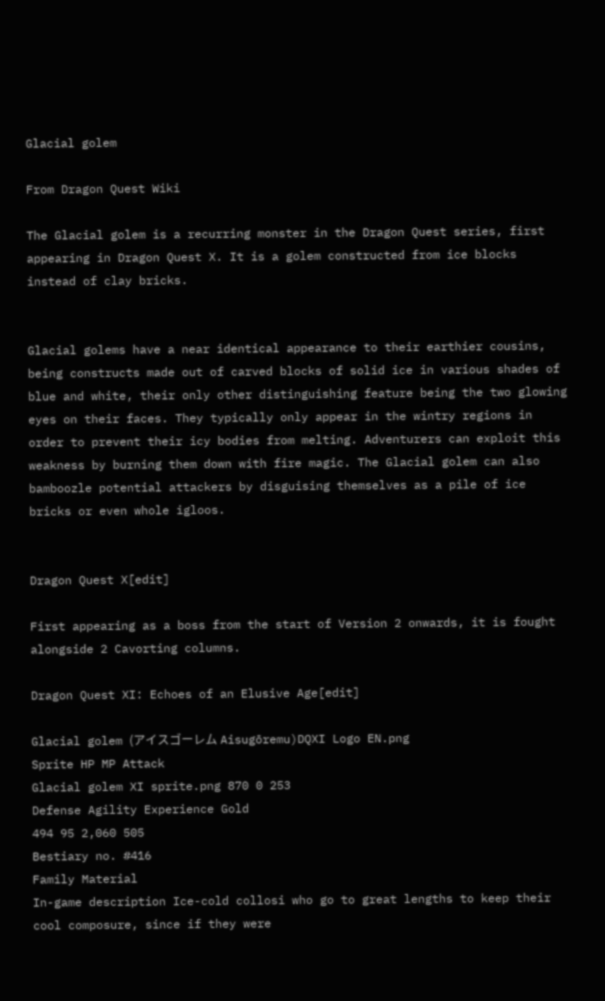Glacial golem

From Dragon Quest Wiki

The Glacial golem is a recurring monster in the Dragon Quest series, first appearing in Dragon Quest X. It is a golem constructed from ice blocks instead of clay bricks.


Glacial golems have a near identical appearance to their earthier cousins, being constructs made out of carved blocks of solid ice in various shades of blue and white, their only other distinguishing feature being the two glowing eyes on their faces. They typically only appear in the wintry regions in order to prevent their icy bodies from melting. Adventurers can exploit this weakness by burning them down with fire magic. The Glacial golem can also bamboozle potential attackers by disguising themselves as a pile of ice bricks or even whole igloos.


Dragon Quest X[edit]

First appearing as a boss from the start of Version 2 onwards, it is fought alongside 2 Cavorting columns.

Dragon Quest XI: Echoes of an Elusive Age[edit]

Glacial golem (アイスゴーレム Aisugōremu)DQXI Logo EN.png
Sprite HP MP Attack
Glacial golem XI sprite.png 870 0 253
Defense Agility Experience Gold
494 95 2,060 505
Bestiary no. #416
Family Material
In-game description Ice-cold collosi who go to great lengths to keep their cool composure, since if they were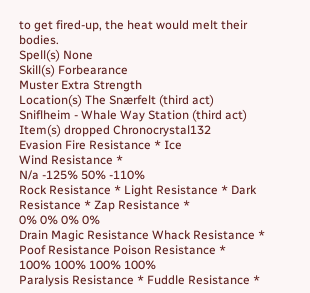to get fired-up, the heat would melt their bodies.
Spell(s) None
Skill(s) Forbearance
Muster Extra Strength
Location(s) The Snærfelt (third act)
Sniflheim - Whale Way Station (third act)
Item(s) dropped Chronocrystal132
Evasion Fire Resistance * Ice
Wind Resistance *
N/a -125% 50% -110%
Rock Resistance * Light Resistance * Dark Resistance * Zap Resistance *
0% 0% 0% 0%
Drain Magic Resistance Whack Resistance * Poof Resistance Poison Resistance *
100% 100% 100% 100%
Paralysis Resistance * Fuddle Resistance *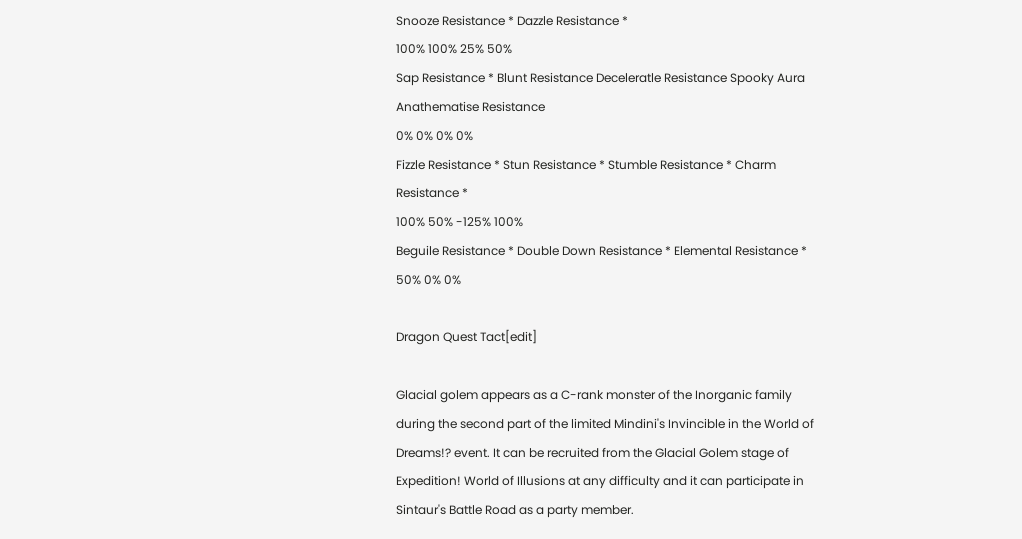Snooze Resistance * Dazzle Resistance *
100% 100% 25% 50%
Sap Resistance * Blunt Resistance Deceleratle Resistance Spooky Aura
Anathematise Resistance
0% 0% 0% 0%
Fizzle Resistance * Stun Resistance * Stumble Resistance * Charm Resistance *
100% 50% -125% 100%
Beguile Resistance * Double Down Resistance * Elemental Resistance *
50% 0% 0%

Dragon Quest Tact[edit]

Glacial golem appears as a C-rank monster of the Inorganic family during the second part of the limited Mindini's Invincible in the World of Dreams!? event. It can be recruited from the Glacial Golem stage of Expedition! World of Illusions at any difficulty and it can participate in Sintaur's Battle Road as a party member.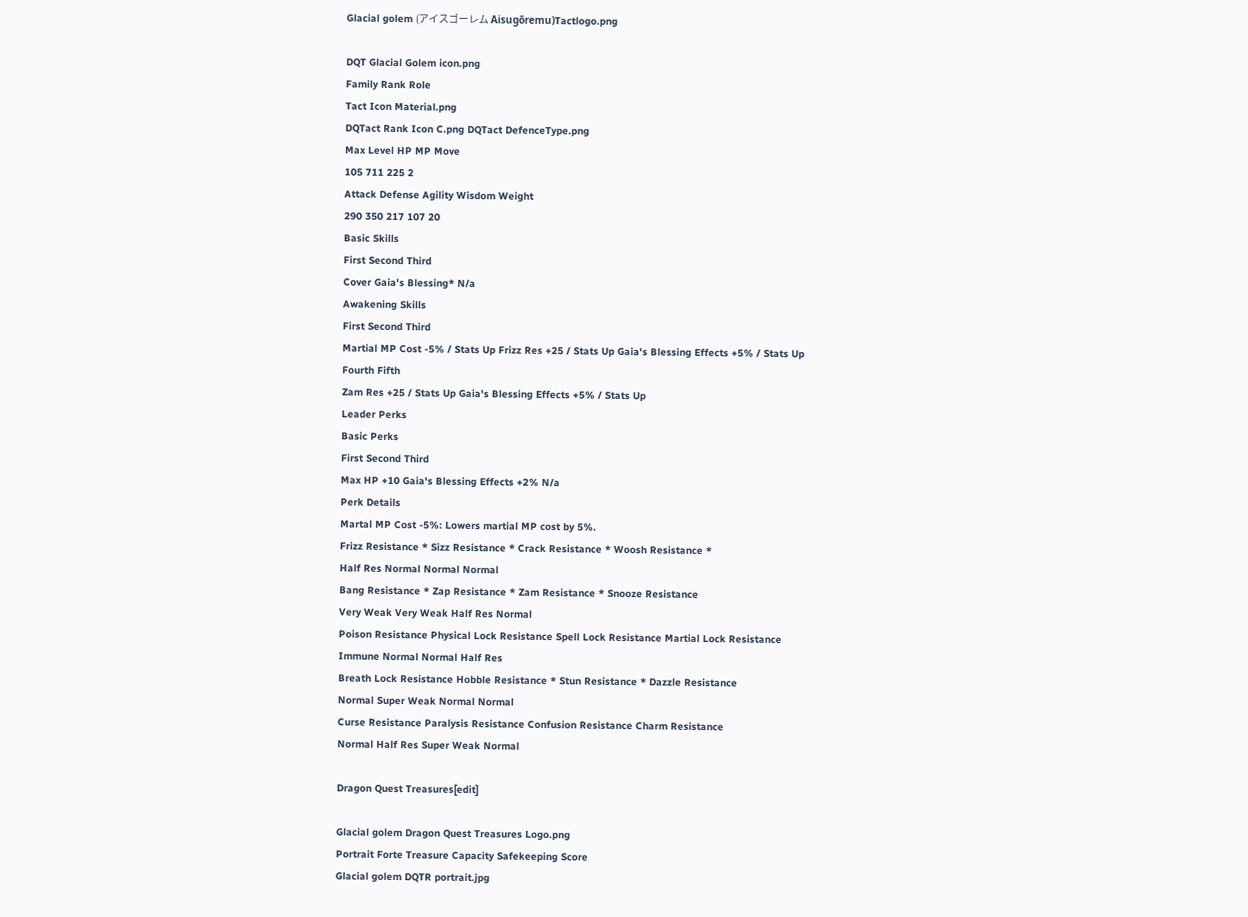Glacial golem (アイスゴーレム Aisugōremu)Tactlogo.png

DQT Glacial Golem icon.png
Family Rank Role
Tact Icon Material.png
DQTact Rank Icon C.png DQTact DefenceType.png
Max Level HP MP Move
105 711 225 2
Attack Defense Agility Wisdom Weight
290 350 217 107 20
Basic Skills
First Second Third
Cover Gaia's Blessing* N/a
Awakening Skills
First Second Third
Martial MP Cost -5% / Stats Up Frizz Res +25 / Stats Up Gaia's Blessing Effects +5% / Stats Up
Fourth Fifth
Zam Res +25 / Stats Up Gaia's Blessing Effects +5% / Stats Up
Leader Perks
Basic Perks
First Second Third
Max HP +10 Gaia's Blessing Effects +2% N/a
Perk Details
Martal MP Cost -5%: Lowers martial MP cost by 5%.
Frizz Resistance * Sizz Resistance * Crack Resistance * Woosh Resistance *
Half Res Normal Normal Normal
Bang Resistance * Zap Resistance * Zam Resistance * Snooze Resistance
Very Weak Very Weak Half Res Normal
Poison Resistance Physical Lock Resistance Spell Lock Resistance Martial Lock Resistance
Immune Normal Normal Half Res
Breath Lock Resistance Hobble Resistance * Stun Resistance * Dazzle Resistance
Normal Super Weak Normal Normal
Curse Resistance Paralysis Resistance Confusion Resistance Charm Resistance
Normal Half Res Super Weak Normal

Dragon Quest Treasures[edit]

Glacial golem Dragon Quest Treasures Logo.png
Portrait Forte Treasure Capacity Safekeeping Score
Glacial golem DQTR portrait.jpg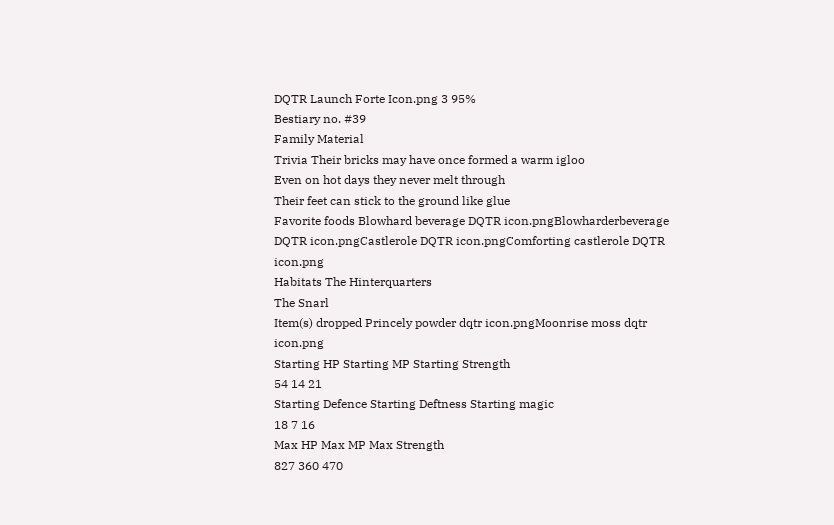DQTR Launch Forte Icon.png 3 95%
Bestiary no. #39
Family Material
Trivia Their bricks may have once formed a warm igloo
Even on hot days they never melt through
Their feet can stick to the ground like glue
Favorite foods Blowhard beverage DQTR icon.pngBlowharderbeverage DQTR icon.pngCastlerole DQTR icon.pngComforting castlerole DQTR icon.png
Habitats The Hinterquarters
The Snarl
Item(s) dropped Princely powder dqtr icon.pngMoonrise moss dqtr icon.png
Starting HP Starting MP Starting Strength
54 14 21
Starting Defence Starting Deftness Starting magic
18 7 16
Max HP Max MP Max Strength
827 360 470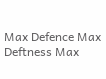Max Defence Max Deftness Max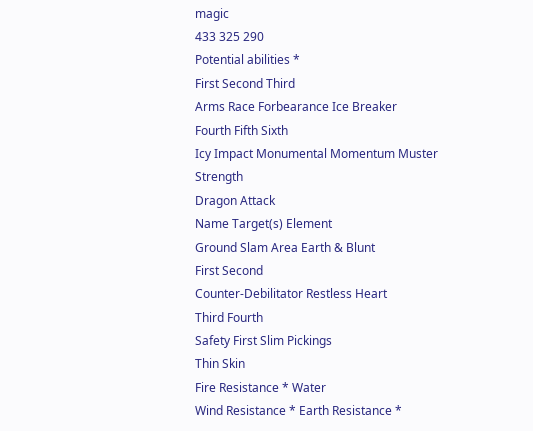magic
433 325 290
Potential abilities *
First Second Third
Arms Race Forbearance Ice Breaker
Fourth Fifth Sixth
Icy Impact Monumental Momentum Muster Strength
Dragon Attack
Name Target(s) Element
Ground Slam Area Earth & Blunt
First Second
Counter-Debilitator Restless Heart
Third Fourth
Safety First Slim Pickings
Thin Skin
Fire Resistance * Water
Wind Resistance * Earth Resistance *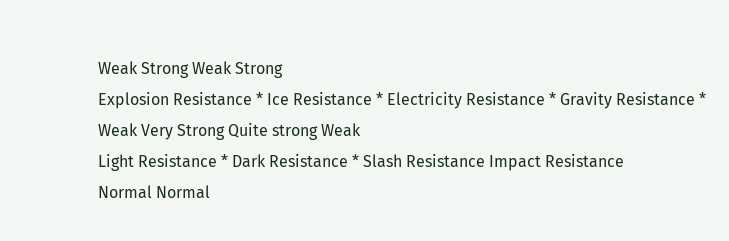Weak Strong Weak Strong
Explosion Resistance * Ice Resistance * Electricity Resistance * Gravity Resistance *
Weak Very Strong Quite strong Weak
Light Resistance * Dark Resistance * Slash Resistance Impact Resistance
Normal Normal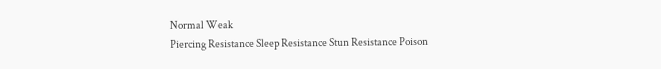Normal Weak
Piercing Resistance Sleep Resistance Stun Resistance Poison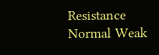Resistance
Normal Weak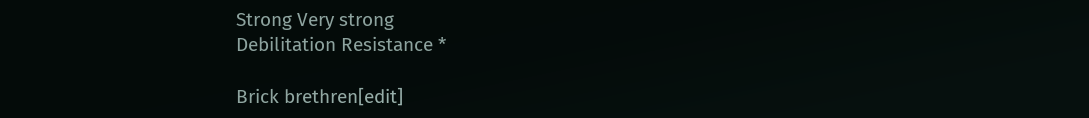Strong Very strong
Debilitation Resistance *

Brick brethren[edit]